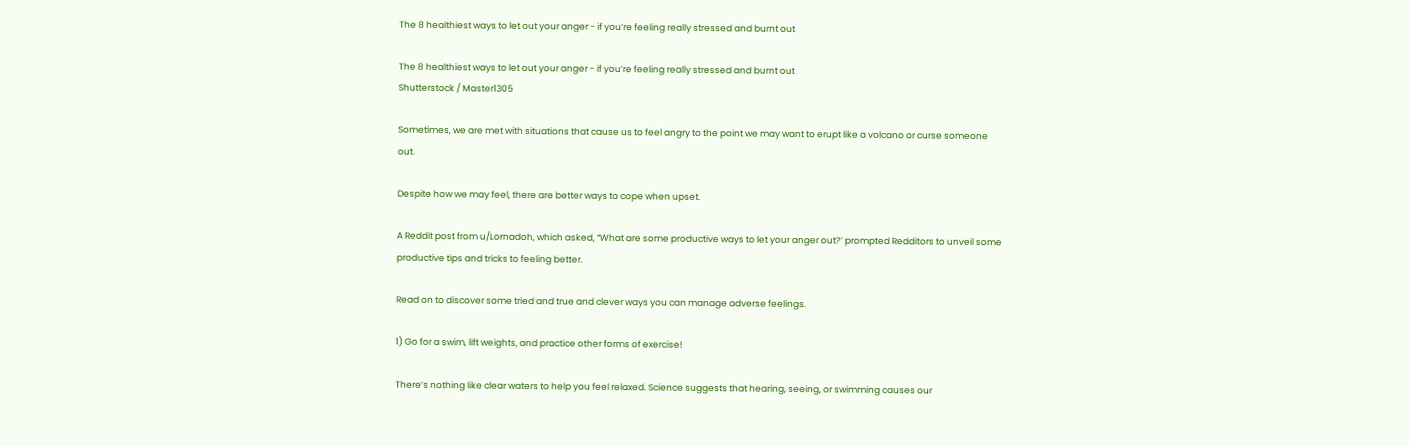The 8 healthiest ways to let out your anger - if you’re feeling really stressed and burnt out

The 8 healthiest ways to let out your anger - if you’re feeling really stressed and burnt out
Shutterstock / Master1305

Sometimes, we are met with situations that cause us to feel angry to the point we may want to erupt like a volcano or curse someone out.

Despite how we may feel, there are better ways to cope when upset.

A Reddit post from u/Lornadoh, which asked, “What are some productive ways to let your anger out?’ prompted Redditors to unveil some productive tips and tricks to feeling better.

Read on to discover some tried and true and clever ways you can manage adverse feelings.

1) Go for a swim, lift weights, and practice other forms of exercise!

There’s nothing like clear waters to help you feel relaxed. Science suggests that hearing, seeing, or swimming causes our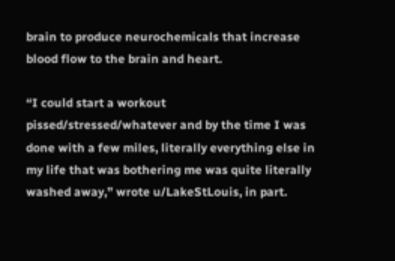brain to produce neurochemicals that increase blood flow to the brain and heart.

“I could start a workout pissed/stressed/whatever and by the time I was done with a few miles, literally everything else in my life that was bothering me was quite literally washed away,” wrote u/LakeStLouis, in part.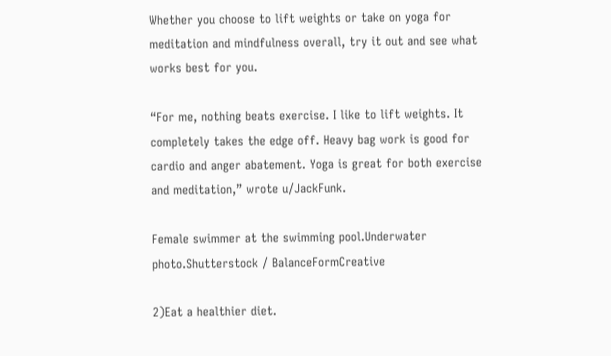Whether you choose to lift weights or take on yoga for meditation and mindfulness overall, try it out and see what works best for you.

“For me, nothing beats exercise. I like to lift weights. It completely takes the edge off. Heavy bag work is good for cardio and anger abatement. Yoga is great for both exercise and meditation,” wrote u/JackFunk.

Female swimmer at the swimming pool.Underwater photo.Shutterstock / BalanceFormCreative

2)Eat a healthier diet.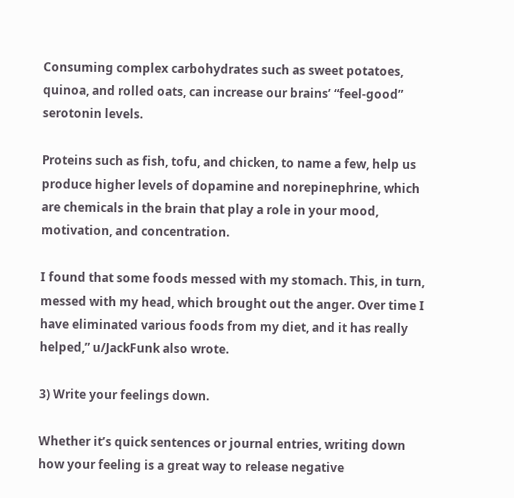Consuming complex carbohydrates such as sweet potatoes, quinoa, and rolled oats, can increase our brains’ “feel-good” serotonin levels.

Proteins such as fish, tofu, and chicken, to name a few, help us produce higher levels of dopamine and norepinephrine, which are chemicals in the brain that play a role in your mood, motivation, and concentration.

I found that some foods messed with my stomach. This, in turn, messed with my head, which brought out the anger. Over time I have eliminated various foods from my diet, and it has really helped,” u/JackFunk also wrote.

3) Write your feelings down.

Whether it’s quick sentences or journal entries, writing down how your feeling is a great way to release negative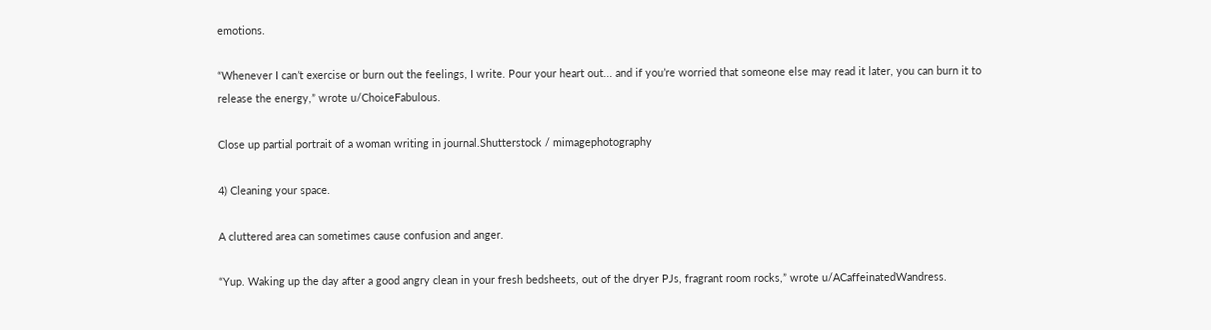emotions.

“Whenever I can’t exercise or burn out the feelings, I write. Pour your heart out... and if you’re worried that someone else may read it later, you can burn it to release the energy,” wrote u/ChoiceFabulous.

Close up partial portrait of a woman writing in journal.Shutterstock / mimagephotography

4) Cleaning your space.

A cluttered area can sometimes cause confusion and anger.

“Yup. Waking up the day after a good angry clean in your fresh bedsheets, out of the dryer PJs, fragrant room rocks,” wrote u/ACaffeinatedWandress.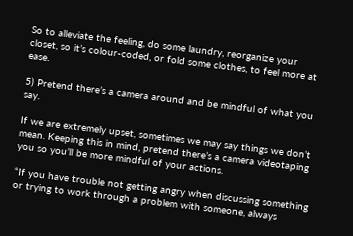So to alleviate the feeling, do some laundry, reorganize your closet, so it’s colour-coded, or fold some clothes, to feel more at ease.

5) Pretend there’s a camera around and be mindful of what you say.

If we are extremely upset, sometimes we may say things we don’t mean. Keeping this in mind, pretend there’s a camera videotaping you so you’ll be more mindful of your actions.

“If you have trouble not getting angry when discussing something or trying to work through a problem with someone, always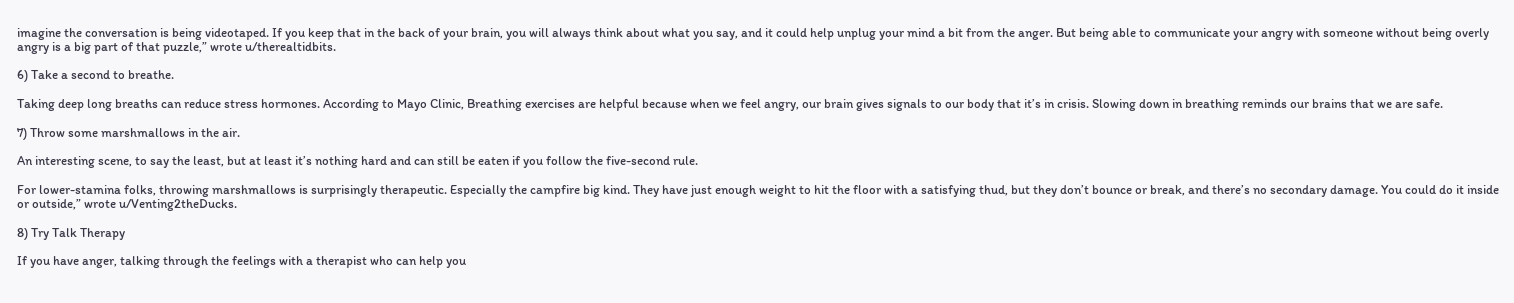imagine the conversation is being videotaped. If you keep that in the back of your brain, you will always think about what you say, and it could help unplug your mind a bit from the anger. But being able to communicate your angry with someone without being overly angry is a big part of that puzzle,” wrote u/therealtidbits.

6) Take a second to breathe.

Taking deep long breaths can reduce stress hormones. According to Mayo Clinic, Breathing exercises are helpful because when we feel angry, our brain gives signals to our body that it’s in crisis. Slowing down in breathing reminds our brains that we are safe.

7) Throw some marshmallows in the air.

An interesting scene, to say the least, but at least it’s nothing hard and can still be eaten if you follow the five-second rule.

For lower-stamina folks, throwing marshmallows is surprisingly therapeutic. Especially the campfire big kind. They have just enough weight to hit the floor with a satisfying thud, but they don’t bounce or break, and there’s no secondary damage. You could do it inside or outside,” wrote u/Venting2theDucks.

8) Try Talk Therapy

If you have anger, talking through the feelings with a therapist who can help you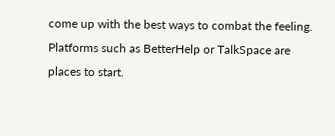come up with the best ways to combat the feeling. Platforms such as BetterHelp or TalkSpace are places to start.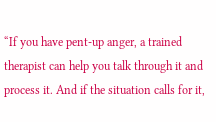“If you have pent-up anger, a trained therapist can help you talk through it and process it. And if the situation calls for it,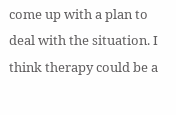come up with a plan to deal with the situation. I think therapy could be a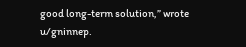good long-term solution,” wrote u/gninnep.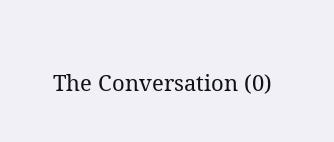The Conversation (0)